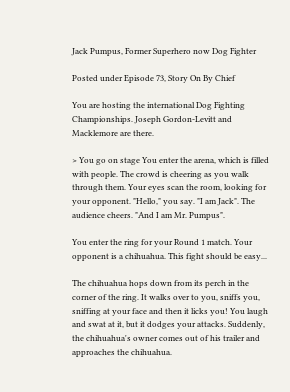Jack Pumpus, Former Superhero now Dog Fighter

Posted under Episode 73, Story On By Chief

You are hosting the international Dog Fighting Championships. Joseph Gordon-Levitt and Macklemore are there.

> You go on stage You enter the arena, which is filled with people. The crowd is cheering as you walk through them. Your eyes scan the room, looking for your opponent. "Hello," you say. "I am Jack". The audience cheers. "And I am Mr. Pumpus".

You enter the ring for your Round 1 match. Your opponent is a chihuahua. This fight should be easy...

The chihuahua hops down from its perch in the corner of the ring. It walks over to you, sniffs you, sniffing at your face and then it licks you! You laugh and swat at it, but it dodges your attacks. Suddenly, the chihuahua's owner comes out of his trailer and approaches the chihuahua.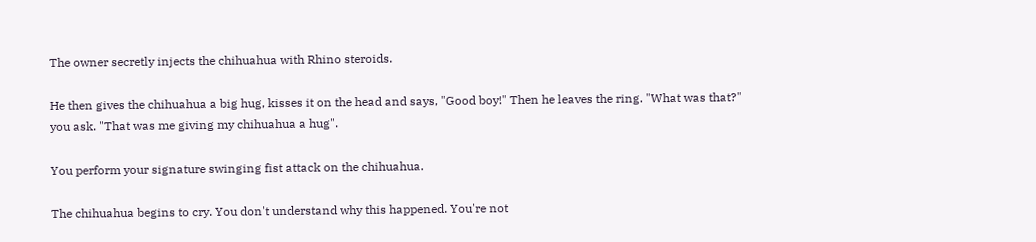The owner secretly injects the chihuahua with Rhino steroids.

He then gives the chihuahua a big hug, kisses it on the head and says, "Good boy!" Then he leaves the ring. "What was that?" you ask. "That was me giving my chihuahua a hug".

You perform your signature swinging fist attack on the chihuahua.

The chihuahua begins to cry. You don't understand why this happened. You're not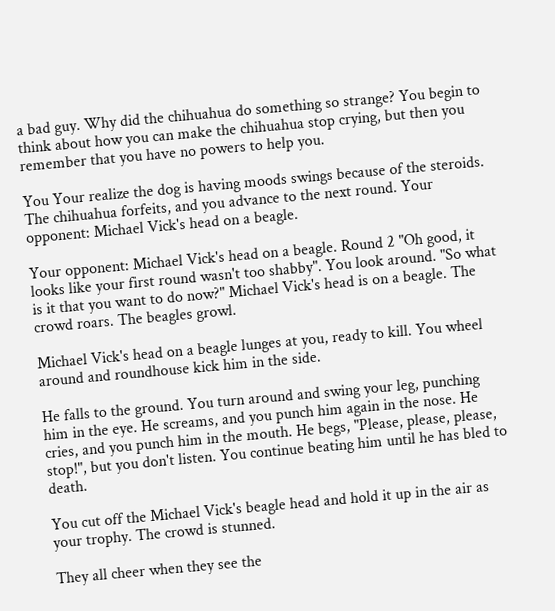a bad guy. Why did the chihuahua do something so strange? You begin to think about how you can make the chihuahua stop crying, but then you remember that you have no powers to help you.

You Your realize the dog is having moods swings because of the steroids. The chihuahua forfeits, and you advance to the next round. Your opponent: Michael Vick's head on a beagle.

Your opponent: Michael Vick's head on a beagle. Round 2 "Oh good, it looks like your first round wasn't too shabby". You look around. "So what is it that you want to do now?" Michael Vick's head is on a beagle. The crowd roars. The beagles growl.

Michael Vick's head on a beagle lunges at you, ready to kill. You wheel around and roundhouse kick him in the side.

He falls to the ground. You turn around and swing your leg, punching him in the eye. He screams, and you punch him again in the nose. He cries, and you punch him in the mouth. He begs, "Please, please, please, stop!", but you don't listen. You continue beating him until he has bled to death.

You cut off the Michael Vick's beagle head and hold it up in the air as your trophy. The crowd is stunned.

They all cheer when they see the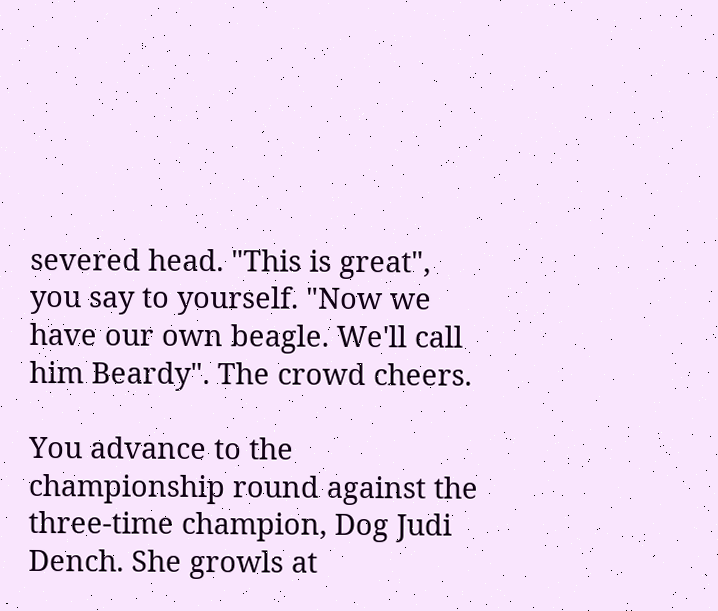severed head. "This is great", you say to yourself. "Now we have our own beagle. We'll call him Beardy". The crowd cheers.

You advance to the championship round against the three-time champion, Dog Judi Dench. She growls at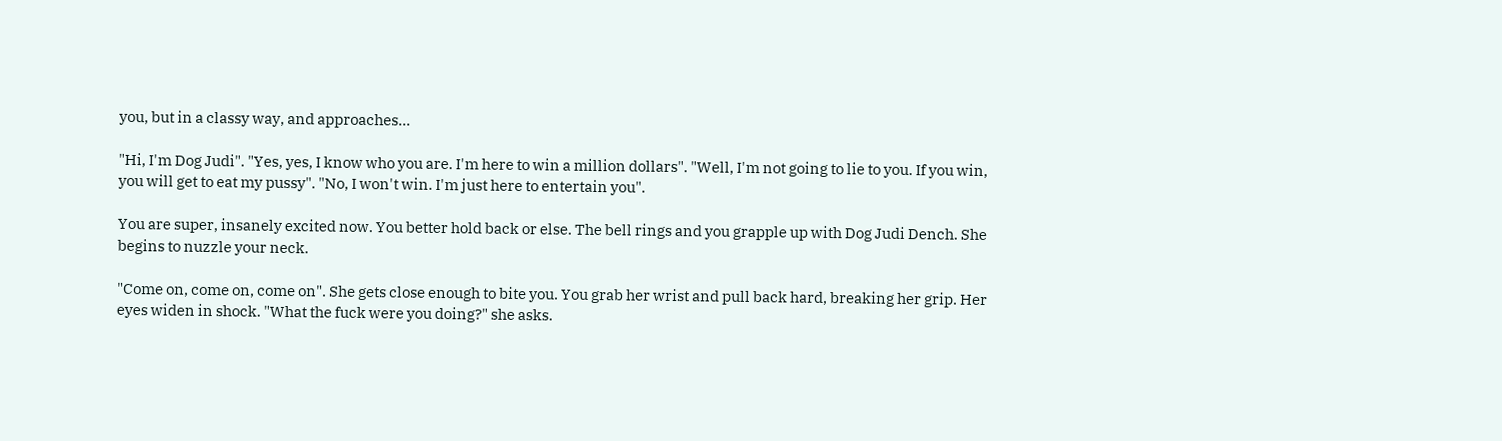you, but in a classy way, and approaches...

"Hi, I'm Dog Judi". "Yes, yes, I know who you are. I'm here to win a million dollars". "Well, I'm not going to lie to you. If you win, you will get to eat my pussy". "No, I won't win. I'm just here to entertain you".

You are super, insanely excited now. You better hold back or else. The bell rings and you grapple up with Dog Judi Dench. She begins to nuzzle your neck.

"Come on, come on, come on". She gets close enough to bite you. You grab her wrist and pull back hard, breaking her grip. Her eyes widen in shock. "What the fuck were you doing?" she asks.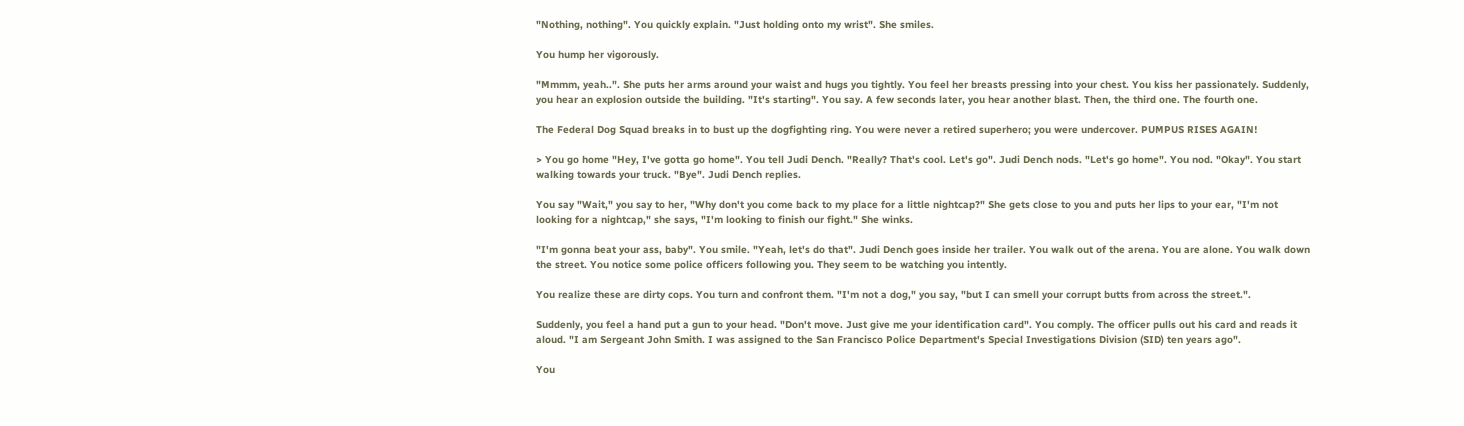"Nothing, nothing". You quickly explain. "Just holding onto my wrist". She smiles.

You hump her vigorously.

"Mmmm, yeah..". She puts her arms around your waist and hugs you tightly. You feel her breasts pressing into your chest. You kiss her passionately. Suddenly, you hear an explosion outside the building. "It's starting". You say. A few seconds later, you hear another blast. Then, the third one. The fourth one.

The Federal Dog Squad breaks in to bust up the dogfighting ring. You were never a retired superhero; you were undercover. PUMPUS RISES AGAIN!

> You go home "Hey, I've gotta go home". You tell Judi Dench. "Really? That's cool. Let's go". Judi Dench nods. "Let's go home". You nod. "Okay". You start walking towards your truck. "Bye". Judi Dench replies.

You say "Wait," you say to her, "Why don't you come back to my place for a little nightcap?" She gets close to you and puts her lips to your ear, "I'm not looking for a nightcap," she says, "I'm looking to finish our fight." She winks.

"I'm gonna beat your ass, baby". You smile. "Yeah, let's do that". Judi Dench goes inside her trailer. You walk out of the arena. You are alone. You walk down the street. You notice some police officers following you. They seem to be watching you intently.

You realize these are dirty cops. You turn and confront them. "I'm not a dog," you say, "but I can smell your corrupt butts from across the street.".

Suddenly, you feel a hand put a gun to your head. "Don't move. Just give me your identification card". You comply. The officer pulls out his card and reads it aloud. "I am Sergeant John Smith. I was assigned to the San Francisco Police Department's Special Investigations Division (SID) ten years ago".

You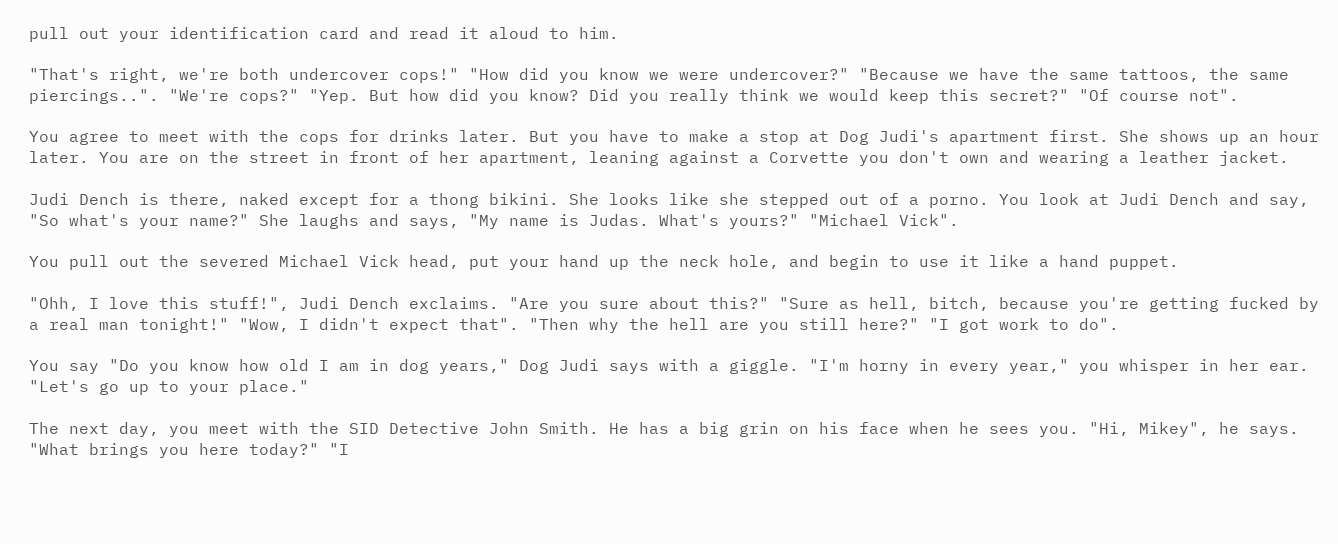pull out your identification card and read it aloud to him.

"That's right, we're both undercover cops!" "How did you know we were undercover?" "Because we have the same tattoos, the same piercings..". "We're cops?" "Yep. But how did you know? Did you really think we would keep this secret?" "Of course not".

You agree to meet with the cops for drinks later. But you have to make a stop at Dog Judi's apartment first. She shows up an hour later. You are on the street in front of her apartment, leaning against a Corvette you don't own and wearing a leather jacket.

Judi Dench is there, naked except for a thong bikini. She looks like she stepped out of a porno. You look at Judi Dench and say, "So what's your name?" She laughs and says, "My name is Judas. What's yours?" "Michael Vick".

You pull out the severed Michael Vick head, put your hand up the neck hole, and begin to use it like a hand puppet.

"Ohh, I love this stuff!", Judi Dench exclaims. "Are you sure about this?" "Sure as hell, bitch, because you're getting fucked by a real man tonight!" "Wow, I didn't expect that". "Then why the hell are you still here?" "I got work to do".

You say "Do you know how old I am in dog years," Dog Judi says with a giggle. "I'm horny in every year," you whisper in her ear. "Let's go up to your place."

The next day, you meet with the SID Detective John Smith. He has a big grin on his face when he sees you. "Hi, Mikey", he says. "What brings you here today?" "I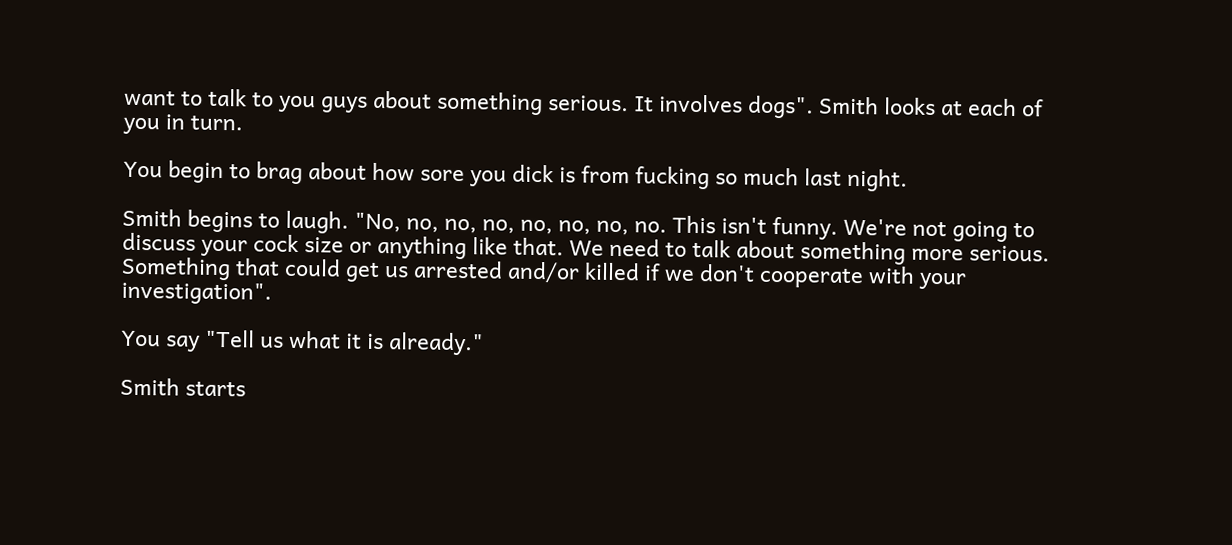want to talk to you guys about something serious. It involves dogs". Smith looks at each of you in turn.

You begin to brag about how sore you dick is from fucking so much last night.

Smith begins to laugh. "No, no, no, no, no, no, no, no. This isn't funny. We're not going to discuss your cock size or anything like that. We need to talk about something more serious. Something that could get us arrested and/or killed if we don't cooperate with your investigation".

You say "Tell us what it is already."

Smith starts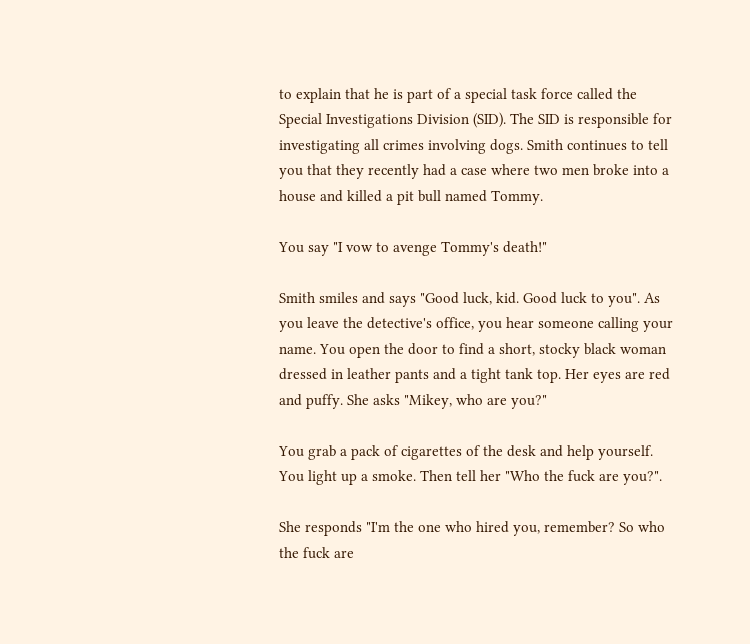to explain that he is part of a special task force called the Special Investigations Division (SID). The SID is responsible for investigating all crimes involving dogs. Smith continues to tell you that they recently had a case where two men broke into a house and killed a pit bull named Tommy.

You say "I vow to avenge Tommy's death!"

Smith smiles and says "Good luck, kid. Good luck to you". As you leave the detective's office, you hear someone calling your name. You open the door to find a short, stocky black woman dressed in leather pants and a tight tank top. Her eyes are red and puffy. She asks "Mikey, who are you?"

You grab a pack of cigarettes of the desk and help yourself. You light up a smoke. Then tell her "Who the fuck are you?".

She responds "I'm the one who hired you, remember? So who the fuck are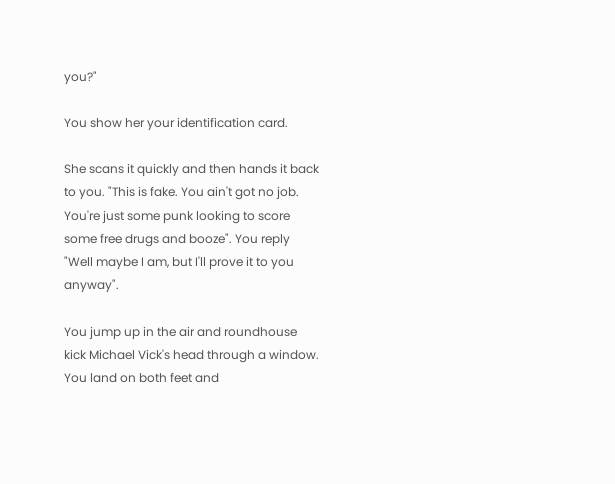you?"

You show her your identification card.

She scans it quickly and then hands it back to you. "This is fake. You ain't got no job. You're just some punk looking to score some free drugs and booze". You reply "Well maybe I am, but I'll prove it to you anyway".

You jump up in the air and roundhouse kick Michael Vick's head through a window. You land on both feet and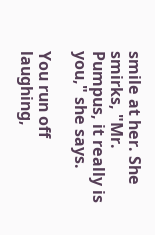smile at her. She smirks, "Mr. Pumpus, it really is you," she says.

You run off laughing,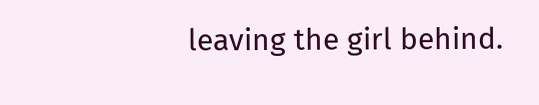leaving the girl behind.